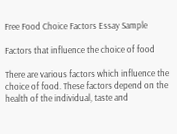Free Food Choice Factors Essay Sample

Factors that influence the choice of food

There are various factors which influence the choice of food. These factors depend on the health of the individual, taste and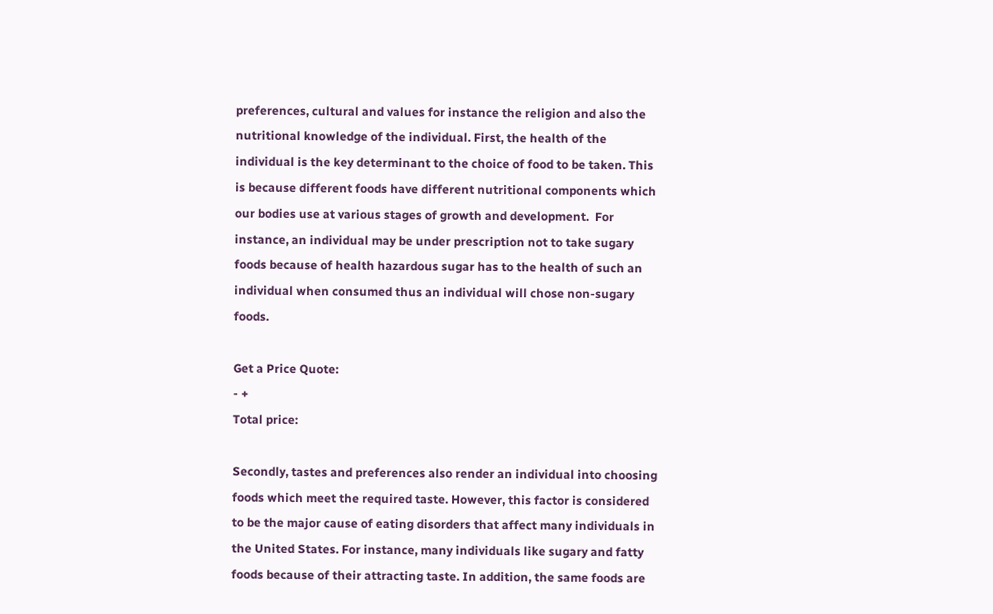preferences, cultural and values for instance the religion and also the nutritional knowledge of the individual. First, the health of the individual is the key determinant to the choice of food to be taken. This is because different foods have different nutritional components which our bodies use at various stages of growth and development.  For instance, an individual may be under prescription not to take sugary foods because of health hazardous sugar has to the health of such an individual when consumed thus an individual will chose non-sugary foods.

Get a Price Quote:
- +
Total price:

Secondly, tastes and preferences also render an individual into choosing foods which meet the required taste. However, this factor is considered to be the major cause of eating disorders that affect many individuals in the United States. For instance, many individuals like sugary and fatty foods because of their attracting taste. In addition, the same foods are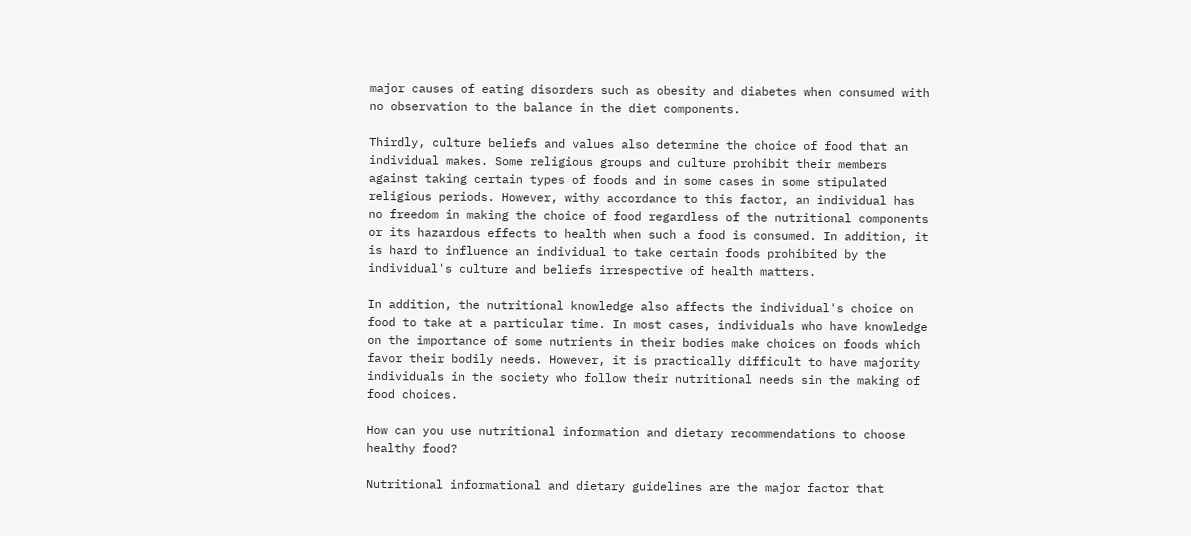major causes of eating disorders such as obesity and diabetes when consumed with no observation to the balance in the diet components.

Thirdly, culture beliefs and values also determine the choice of food that an individual makes. Some religious groups and culture prohibit their members against taking certain types of foods and in some cases in some stipulated religious periods. However, withy accordance to this factor, an individual has no freedom in making the choice of food regardless of the nutritional components or its hazardous effects to health when such a food is consumed. In addition, it is hard to influence an individual to take certain foods prohibited by the individual's culture and beliefs irrespective of health matters.

In addition, the nutritional knowledge also affects the individual's choice on food to take at a particular time. In most cases, individuals who have knowledge on the importance of some nutrients in their bodies make choices on foods which favor their bodily needs. However, it is practically difficult to have majority individuals in the society who follow their nutritional needs sin the making of food choices.

How can you use nutritional information and dietary recommendations to choose healthy food?

Nutritional informational and dietary guidelines are the major factor that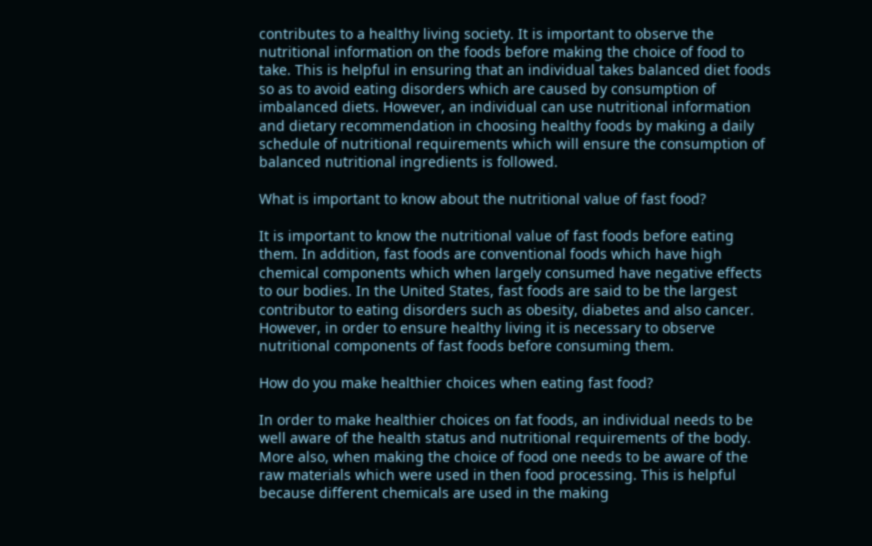contributes to a healthy living society. It is important to observe the nutritional information on the foods before making the choice of food to take. This is helpful in ensuring that an individual takes balanced diet foods so as to avoid eating disorders which are caused by consumption of imbalanced diets. However, an individual can use nutritional information and dietary recommendation in choosing healthy foods by making a daily schedule of nutritional requirements which will ensure the consumption of balanced nutritional ingredients is followed.

What is important to know about the nutritional value of fast food?

It is important to know the nutritional value of fast foods before eating them. In addition, fast foods are conventional foods which have high chemical components which when largely consumed have negative effects to our bodies. In the United States, fast foods are said to be the largest contributor to eating disorders such as obesity, diabetes and also cancer. However, in order to ensure healthy living it is necessary to observe nutritional components of fast foods before consuming them.

How do you make healthier choices when eating fast food?

In order to make healthier choices on fat foods, an individual needs to be well aware of the health status and nutritional requirements of the body. More also, when making the choice of food one needs to be aware of the raw materials which were used in then food processing. This is helpful because different chemicals are used in the making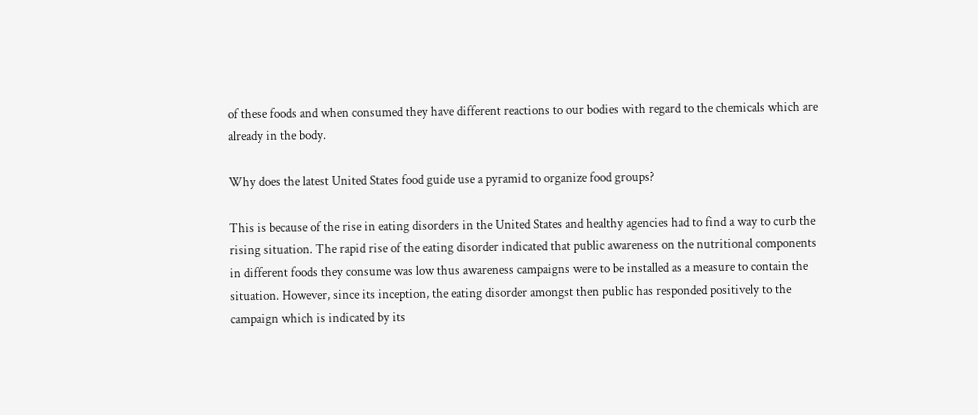of these foods and when consumed they have different reactions to our bodies with regard to the chemicals which are already in the body.

Why does the latest United States food guide use a pyramid to organize food groups?

This is because of the rise in eating disorders in the United States and healthy agencies had to find a way to curb the rising situation. The rapid rise of the eating disorder indicated that public awareness on the nutritional components in different foods they consume was low thus awareness campaigns were to be installed as a measure to contain the situation. However, since its inception, the eating disorder amongst then public has responded positively to the campaign which is indicated by its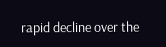rapid decline over the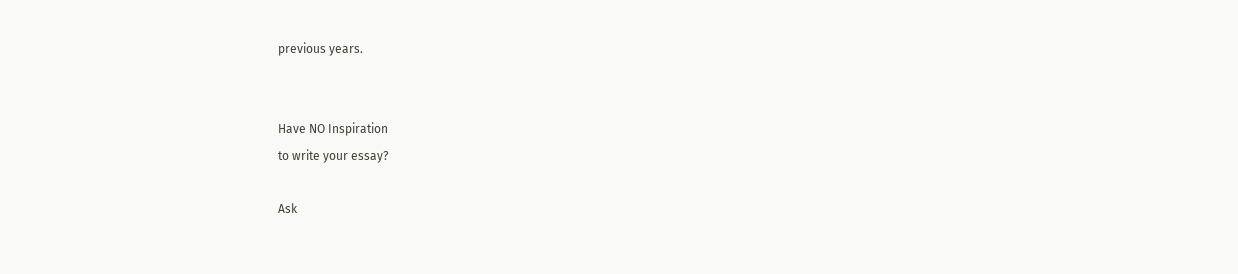previous years.


Have NO Inspiration
to write your essay?

Ask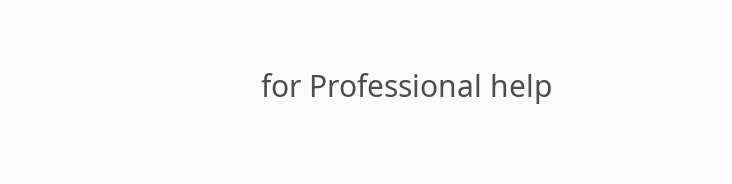for Professional help